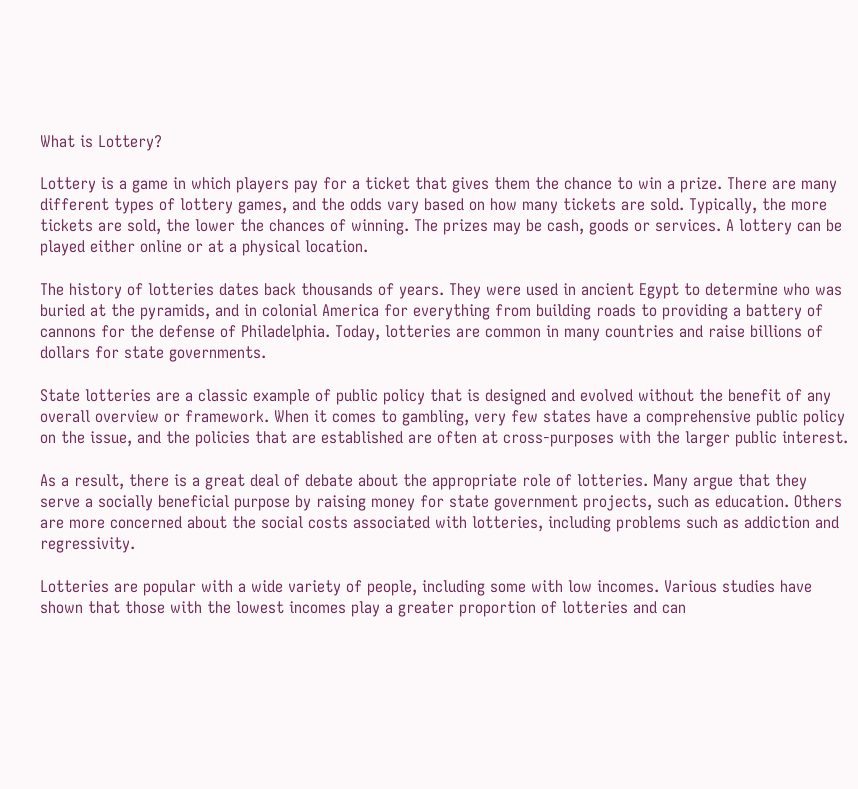What is Lottery?

Lottery is a game in which players pay for a ticket that gives them the chance to win a prize. There are many different types of lottery games, and the odds vary based on how many tickets are sold. Typically, the more tickets are sold, the lower the chances of winning. The prizes may be cash, goods or services. A lottery can be played either online or at a physical location.

The history of lotteries dates back thousands of years. They were used in ancient Egypt to determine who was buried at the pyramids, and in colonial America for everything from building roads to providing a battery of cannons for the defense of Philadelphia. Today, lotteries are common in many countries and raise billions of dollars for state governments.

State lotteries are a classic example of public policy that is designed and evolved without the benefit of any overall overview or framework. When it comes to gambling, very few states have a comprehensive public policy on the issue, and the policies that are established are often at cross-purposes with the larger public interest.

As a result, there is a great deal of debate about the appropriate role of lotteries. Many argue that they serve a socially beneficial purpose by raising money for state government projects, such as education. Others are more concerned about the social costs associated with lotteries, including problems such as addiction and regressivity.

Lotteries are popular with a wide variety of people, including some with low incomes. Various studies have shown that those with the lowest incomes play a greater proportion of lotteries and can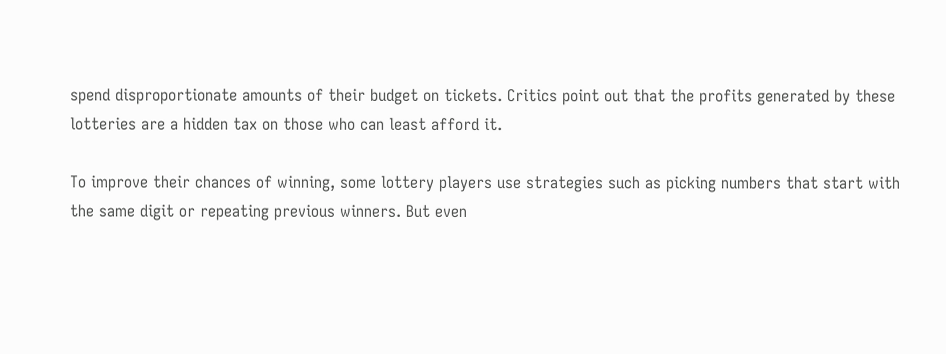spend disproportionate amounts of their budget on tickets. Critics point out that the profits generated by these lotteries are a hidden tax on those who can least afford it.

To improve their chances of winning, some lottery players use strategies such as picking numbers that start with the same digit or repeating previous winners. But even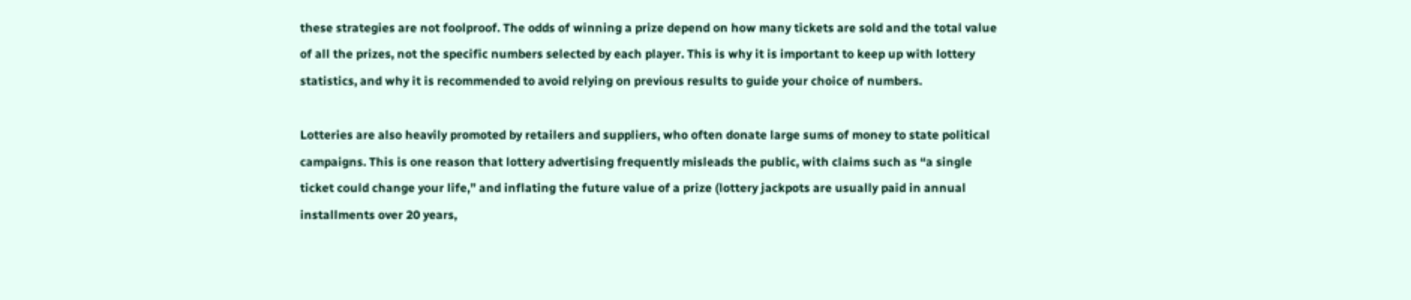these strategies are not foolproof. The odds of winning a prize depend on how many tickets are sold and the total value of all the prizes, not the specific numbers selected by each player. This is why it is important to keep up with lottery statistics, and why it is recommended to avoid relying on previous results to guide your choice of numbers.

Lotteries are also heavily promoted by retailers and suppliers, who often donate large sums of money to state political campaigns. This is one reason that lottery advertising frequently misleads the public, with claims such as “a single ticket could change your life,” and inflating the future value of a prize (lottery jackpots are usually paid in annual installments over 20 years,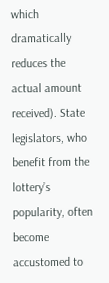which dramatically reduces the actual amount received). State legislators, who benefit from the lottery’s popularity, often become accustomed to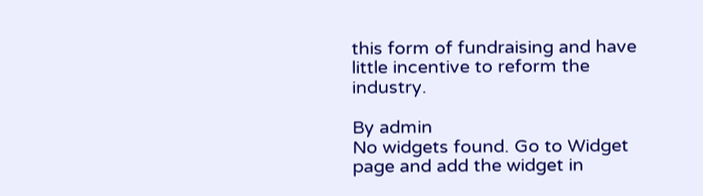this form of fundraising and have little incentive to reform the industry.

By admin
No widgets found. Go to Widget page and add the widget in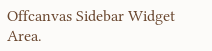Offcanvas Sidebar Widget Area.